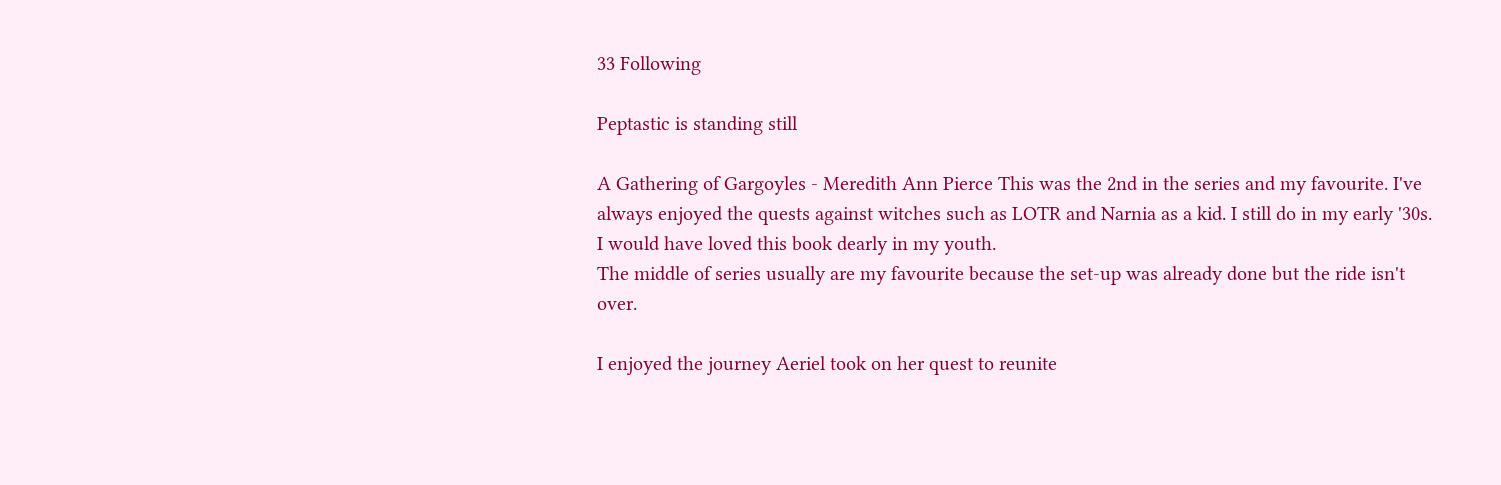33 Following

Peptastic is standing still

A Gathering of Gargoyles - Meredith Ann Pierce This was the 2nd in the series and my favourite. I've always enjoyed the quests against witches such as LOTR and Narnia as a kid. I still do in my early '30s. I would have loved this book dearly in my youth.
The middle of series usually are my favourite because the set-up was already done but the ride isn't over.

I enjoyed the journey Aeriel took on her quest to reunite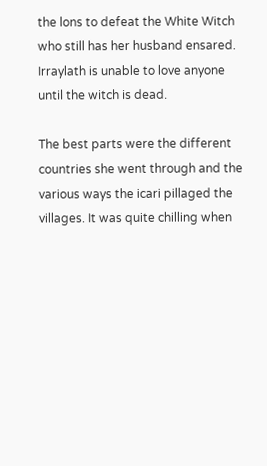the lons to defeat the White Witch who still has her husband ensared. Irraylath is unable to love anyone until the witch is dead.

The best parts were the different countries she went through and the various ways the icari pillaged the villages. It was quite chilling when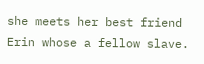she meets her best friend Erin whose a fellow slave.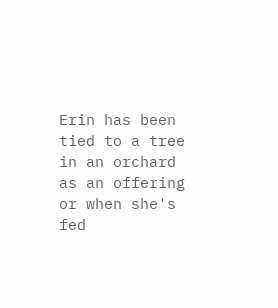Erin has been tied to a tree in an orchard as an offering or when she's fed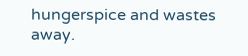hungerspice and wastes away.